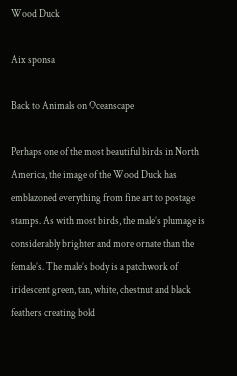Wood Duck

Aix sponsa

Back to Animals on Oceanscape

Perhaps one of the most beautiful birds in North America, the image of the Wood Duck has emblazoned everything from fine art to postage stamps. As with most birds, the male’s plumage is considerably brighter and more ornate than the female’s. The male’s body is a patchwork of iridescent green, tan, white, chestnut and black feathers creating bold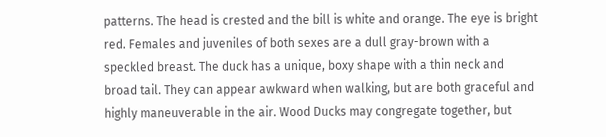patterns. The head is crested and the bill is white and orange. The eye is bright red. Females and juveniles of both sexes are a dull gray-brown with a speckled breast. The duck has a unique, boxy shape with a thin neck and broad tail. They can appear awkward when walking, but are both graceful and highly maneuverable in the air. Wood Ducks may congregate together, but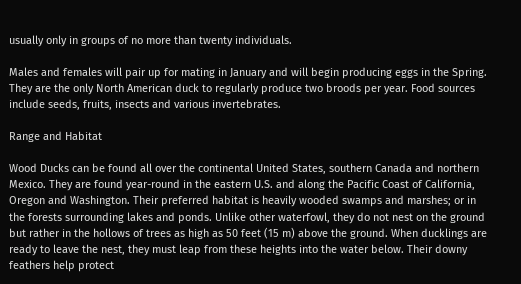usually only in groups of no more than twenty individuals.

Males and females will pair up for mating in January and will begin producing eggs in the Spring. They are the only North American duck to regularly produce two broods per year. Food sources include seeds, fruits, insects and various invertebrates.

Range and Habitat

Wood Ducks can be found all over the continental United States, southern Canada and northern Mexico. They are found year-round in the eastern U.S. and along the Pacific Coast of California, Oregon and Washington. Their preferred habitat is heavily wooded swamps and marshes; or in the forests surrounding lakes and ponds. Unlike other waterfowl, they do not nest on the ground but rather in the hollows of trees as high as 50 feet (15 m) above the ground. When ducklings are ready to leave the nest, they must leap from these heights into the water below. Their downy feathers help protect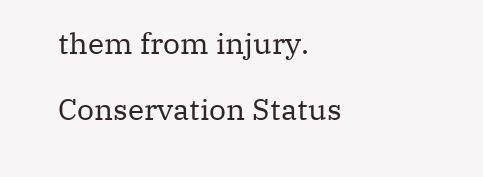them from injury.

Conservation Status